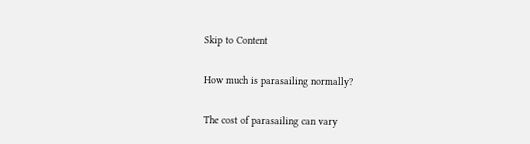Skip to Content

How much is parasailing normally?

The cost of parasailing can vary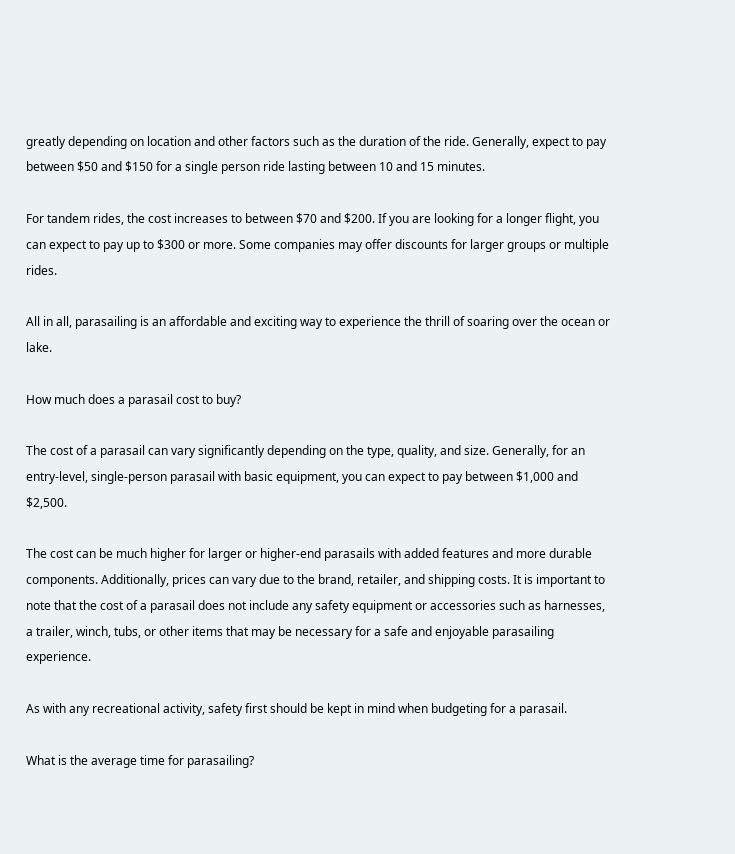greatly depending on location and other factors such as the duration of the ride. Generally, expect to pay between $50 and $150 for a single person ride lasting between 10 and 15 minutes.

For tandem rides, the cost increases to between $70 and $200. If you are looking for a longer flight, you can expect to pay up to $300 or more. Some companies may offer discounts for larger groups or multiple rides.

All in all, parasailing is an affordable and exciting way to experience the thrill of soaring over the ocean or lake.

How much does a parasail cost to buy?

The cost of a parasail can vary significantly depending on the type, quality, and size. Generally, for an entry-level, single-person parasail with basic equipment, you can expect to pay between $1,000 and $2,500.

The cost can be much higher for larger or higher-end parasails with added features and more durable components. Additionally, prices can vary due to the brand, retailer, and shipping costs. It is important to note that the cost of a parasail does not include any safety equipment or accessories such as harnesses, a trailer, winch, tubs, or other items that may be necessary for a safe and enjoyable parasailing experience.

As with any recreational activity, safety first should be kept in mind when budgeting for a parasail.

What is the average time for parasailing?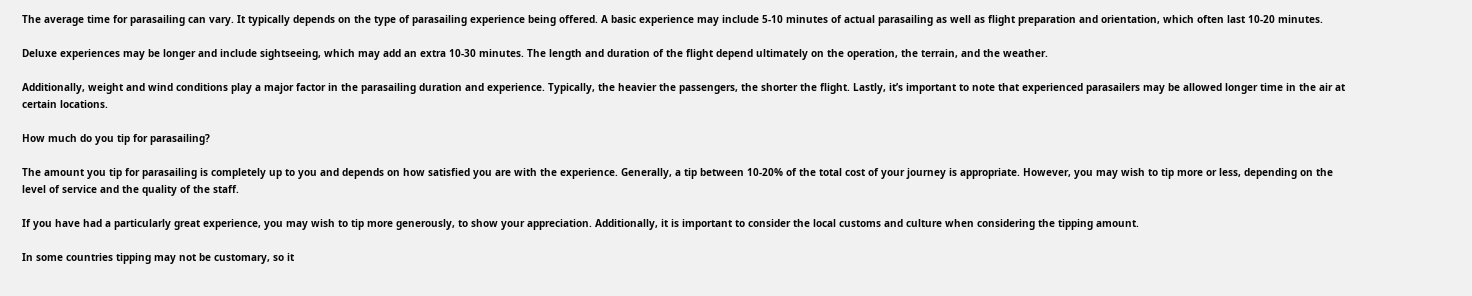The average time for parasailing can vary. It typically depends on the type of parasailing experience being offered. A basic experience may include 5-10 minutes of actual parasailing as well as flight preparation and orientation, which often last 10-20 minutes.

Deluxe experiences may be longer and include sightseeing, which may add an extra 10-30 minutes. The length and duration of the flight depend ultimately on the operation, the terrain, and the weather.

Additionally, weight and wind conditions play a major factor in the parasailing duration and experience. Typically, the heavier the passengers, the shorter the flight. Lastly, it’s important to note that experienced parasailers may be allowed longer time in the air at certain locations.

How much do you tip for parasailing?

The amount you tip for parasailing is completely up to you and depends on how satisfied you are with the experience. Generally, a tip between 10-20% of the total cost of your journey is appropriate. However, you may wish to tip more or less, depending on the level of service and the quality of the staff.

If you have had a particularly great experience, you may wish to tip more generously, to show your appreciation. Additionally, it is important to consider the local customs and culture when considering the tipping amount.

In some countries tipping may not be customary, so it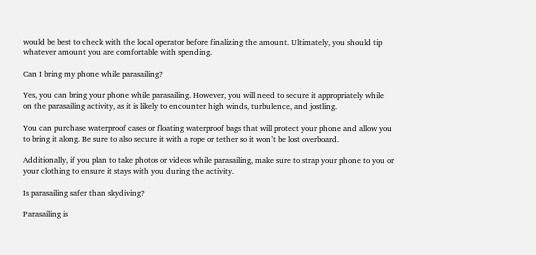would be best to check with the local operator before finalizing the amount. Ultimately, you should tip whatever amount you are comfortable with spending.

Can I bring my phone while parasailing?

Yes, you can bring your phone while parasailing. However, you will need to secure it appropriately while on the parasailing activity, as it is likely to encounter high winds, turbulence, and jostling.

You can purchase waterproof cases or floating waterproof bags that will protect your phone and allow you to bring it along. Be sure to also secure it with a rope or tether so it won’t be lost overboard.

Additionally, if you plan to take photos or videos while parasailing, make sure to strap your phone to you or your clothing to ensure it stays with you during the activity.

Is parasailing safer than skydiving?

Parasailing is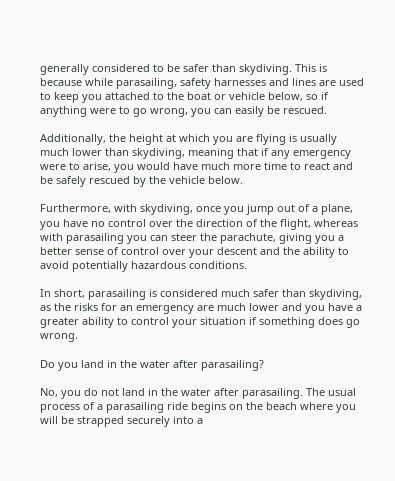generally considered to be safer than skydiving. This is because while parasailing, safety harnesses and lines are used to keep you attached to the boat or vehicle below, so if anything were to go wrong, you can easily be rescued.

Additionally, the height at which you are flying is usually much lower than skydiving, meaning that if any emergency were to arise, you would have much more time to react and be safely rescued by the vehicle below.

Furthermore, with skydiving, once you jump out of a plane, you have no control over the direction of the flight, whereas with parasailing you can steer the parachute, giving you a better sense of control over your descent and the ability to avoid potentially hazardous conditions.

In short, parasailing is considered much safer than skydiving, as the risks for an emergency are much lower and you have a greater ability to control your situation if something does go wrong.

Do you land in the water after parasailing?

No, you do not land in the water after parasailing. The usual process of a parasailing ride begins on the beach where you will be strapped securely into a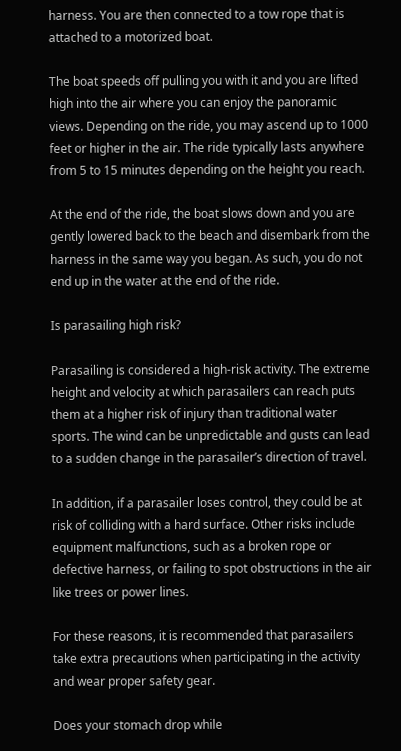harness. You are then connected to a tow rope that is attached to a motorized boat.

The boat speeds off pulling you with it and you are lifted high into the air where you can enjoy the panoramic views. Depending on the ride, you may ascend up to 1000 feet or higher in the air. The ride typically lasts anywhere from 5 to 15 minutes depending on the height you reach.

At the end of the ride, the boat slows down and you are gently lowered back to the beach and disembark from the harness in the same way you began. As such, you do not end up in the water at the end of the ride.

Is parasailing high risk?

Parasailing is considered a high-risk activity. The extreme height and velocity at which parasailers can reach puts them at a higher risk of injury than traditional water sports. The wind can be unpredictable and gusts can lead to a sudden change in the parasailer’s direction of travel.

In addition, if a parasailer loses control, they could be at risk of colliding with a hard surface. Other risks include equipment malfunctions, such as a broken rope or defective harness, or failing to spot obstructions in the air like trees or power lines.

For these reasons, it is recommended that parasailers take extra precautions when participating in the activity and wear proper safety gear.

Does your stomach drop while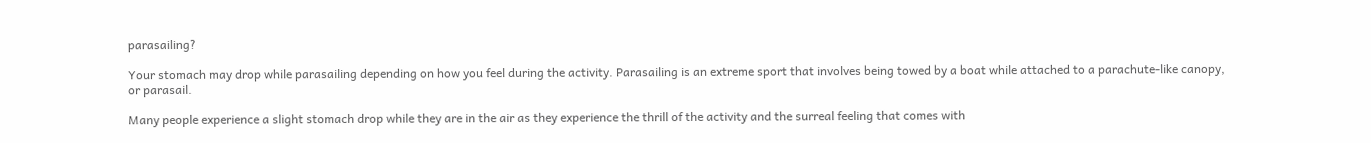parasailing?

Your stomach may drop while parasailing depending on how you feel during the activity. Parasailing is an extreme sport that involves being towed by a boat while attached to a parachute-like canopy, or parasail.

Many people experience a slight stomach drop while they are in the air as they experience the thrill of the activity and the surreal feeling that comes with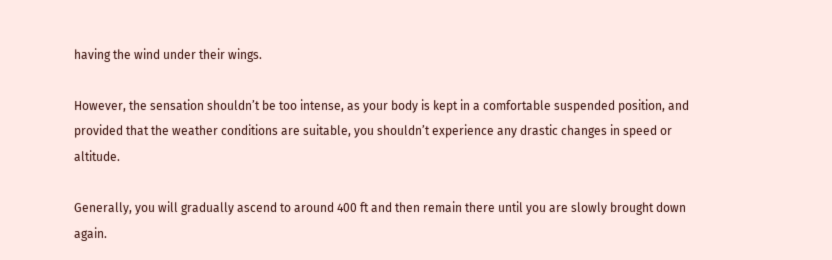having the wind under their wings.

However, the sensation shouldn’t be too intense, as your body is kept in a comfortable suspended position, and provided that the weather conditions are suitable, you shouldn’t experience any drastic changes in speed or altitude.

Generally, you will gradually ascend to around 400 ft and then remain there until you are slowly brought down again.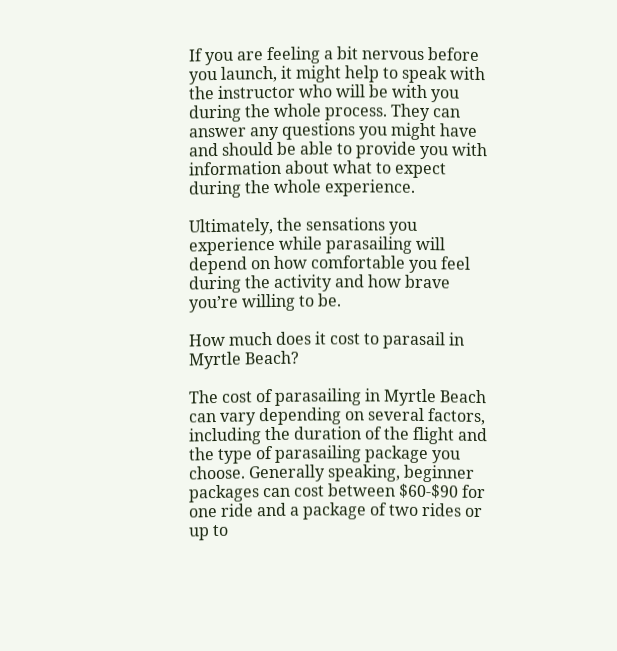If you are feeling a bit nervous before you launch, it might help to speak with the instructor who will be with you during the whole process. They can answer any questions you might have and should be able to provide you with information about what to expect during the whole experience.

Ultimately, the sensations you experience while parasailing will depend on how comfortable you feel during the activity and how brave you’re willing to be.

How much does it cost to parasail in Myrtle Beach?

The cost of parasailing in Myrtle Beach can vary depending on several factors, including the duration of the flight and the type of parasailing package you choose. Generally speaking, beginner packages can cost between $60-$90 for one ride and a package of two rides or up to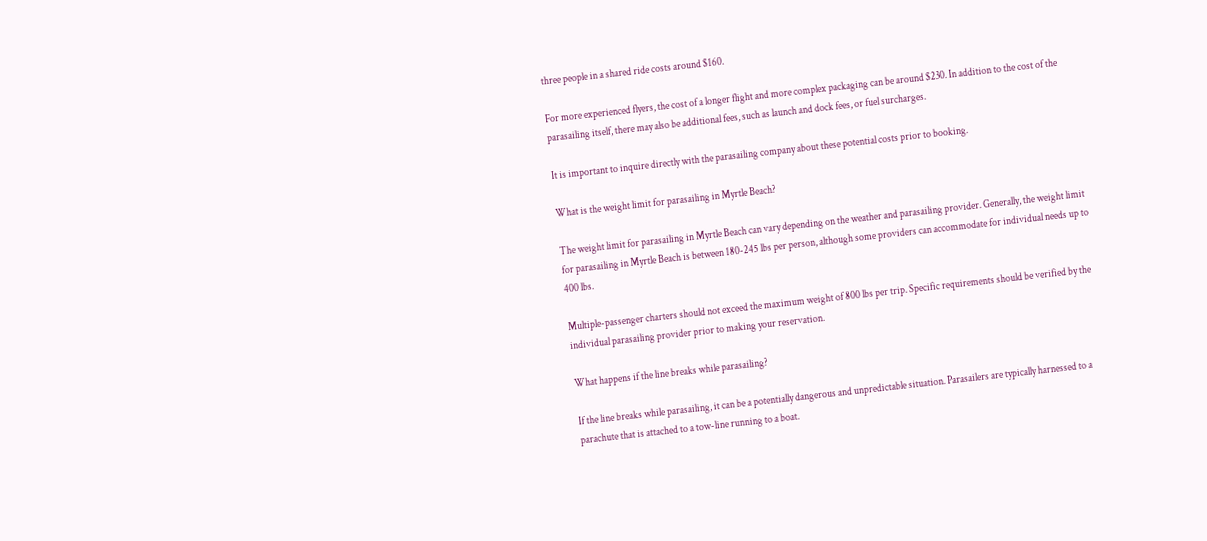three people in a shared ride costs around $160.

For more experienced flyers, the cost of a longer flight and more complex packaging can be around $230. In addition to the cost of the parasailing itself, there may also be additional fees, such as launch and dock fees, or fuel surcharges.

It is important to inquire directly with the parasailing company about these potential costs prior to booking.

What is the weight limit for parasailing in Myrtle Beach?

The weight limit for parasailing in Myrtle Beach can vary depending on the weather and parasailing provider. Generally, the weight limit for parasailing in Myrtle Beach is between 180-245 lbs per person, although some providers can accommodate for individual needs up to 400 lbs.

Multiple-passenger charters should not exceed the maximum weight of 800 lbs per trip. Specific requirements should be verified by the individual parasailing provider prior to making your reservation.

What happens if the line breaks while parasailing?

If the line breaks while parasailing, it can be a potentially dangerous and unpredictable situation. Parasailers are typically harnessed to a parachute that is attached to a tow-line running to a boat.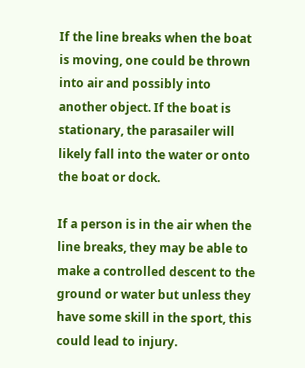If the line breaks when the boat is moving, one could be thrown into air and possibly into another object. If the boat is stationary, the parasailer will likely fall into the water or onto the boat or dock.

If a person is in the air when the line breaks, they may be able to make a controlled descent to the ground or water but unless they have some skill in the sport, this could lead to injury.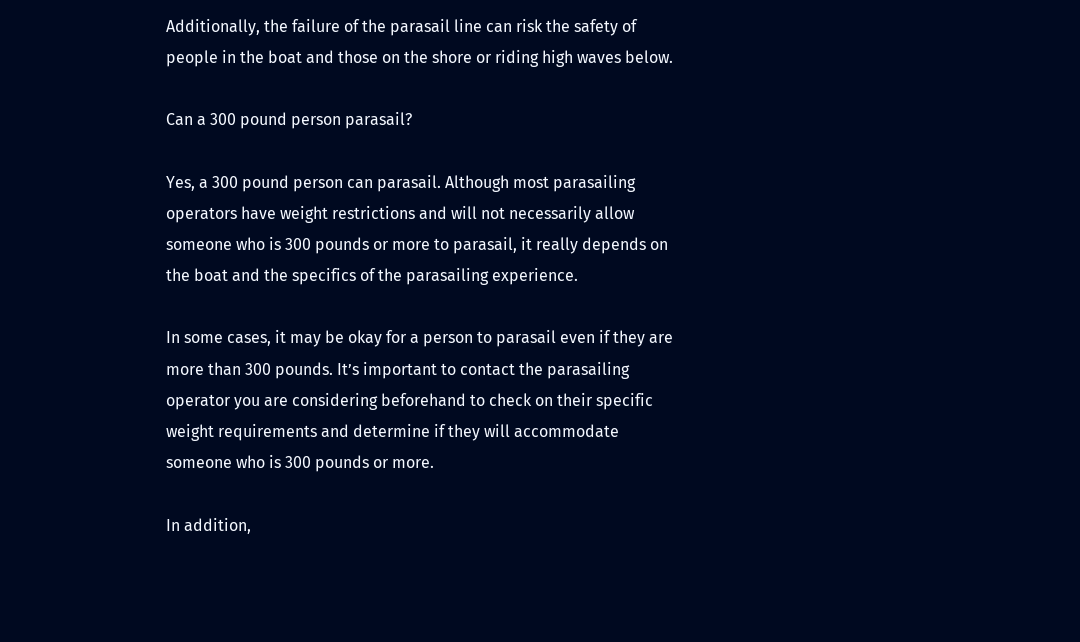Additionally, the failure of the parasail line can risk the safety of people in the boat and those on the shore or riding high waves below.

Can a 300 pound person parasail?

Yes, a 300 pound person can parasail. Although most parasailing operators have weight restrictions and will not necessarily allow someone who is 300 pounds or more to parasail, it really depends on the boat and the specifics of the parasailing experience.

In some cases, it may be okay for a person to parasail even if they are more than 300 pounds. It’s important to contact the parasailing operator you are considering beforehand to check on their specific weight requirements and determine if they will accommodate someone who is 300 pounds or more.

In addition,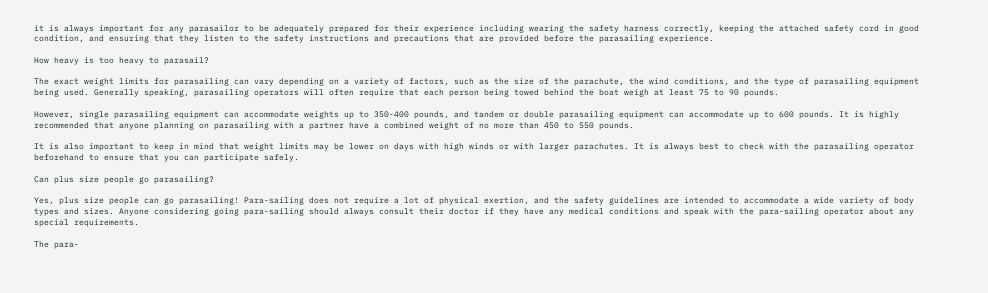it is always important for any parasailor to be adequately prepared for their experience including wearing the safety harness correctly, keeping the attached safety cord in good condition, and ensuring that they listen to the safety instructions and precautions that are provided before the parasailing experience.

How heavy is too heavy to parasail?

The exact weight limits for parasailing can vary depending on a variety of factors, such as the size of the parachute, the wind conditions, and the type of parasailing equipment being used. Generally speaking, parasailing operators will often require that each person being towed behind the boat weigh at least 75 to 90 pounds.

However, single parasailing equipment can accommodate weights up to 350-400 pounds, and tandem or double parasailing equipment can accommodate up to 600 pounds. It is highly recommended that anyone planning on parasailing with a partner have a combined weight of no more than 450 to 550 pounds.

It is also important to keep in mind that weight limits may be lower on days with high winds or with larger parachutes. It is always best to check with the parasailing operator beforehand to ensure that you can participate safely.

Can plus size people go parasailing?

Yes, plus size people can go parasailing! Para-sailing does not require a lot of physical exertion, and the safety guidelines are intended to accommodate a wide variety of body types and sizes. Anyone considering going para-sailing should always consult their doctor if they have any medical conditions and speak with the para-sailing operator about any special requirements.

The para-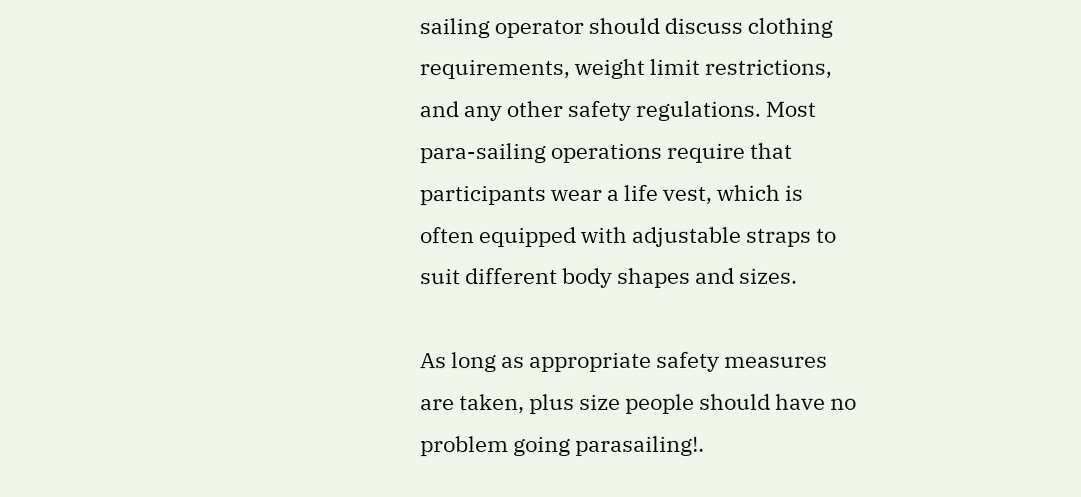sailing operator should discuss clothing requirements, weight limit restrictions, and any other safety regulations. Most para-sailing operations require that participants wear a life vest, which is often equipped with adjustable straps to suit different body shapes and sizes.

As long as appropriate safety measures are taken, plus size people should have no problem going parasailing!.